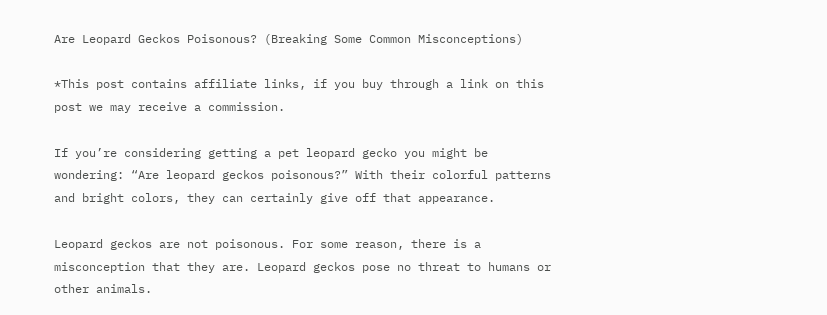Are Leopard Geckos Poisonous? (Breaking Some Common Misconceptions)

*This post contains affiliate links, if you buy through a link on this post we may receive a commission.

If you’re considering getting a pet leopard gecko you might be wondering: “Are leopard geckos poisonous?” With their colorful patterns and bright colors, they can certainly give off that appearance.

Leopard geckos are not poisonous. For some reason, there is a misconception that they are. Leopard geckos pose no threat to humans or other animals.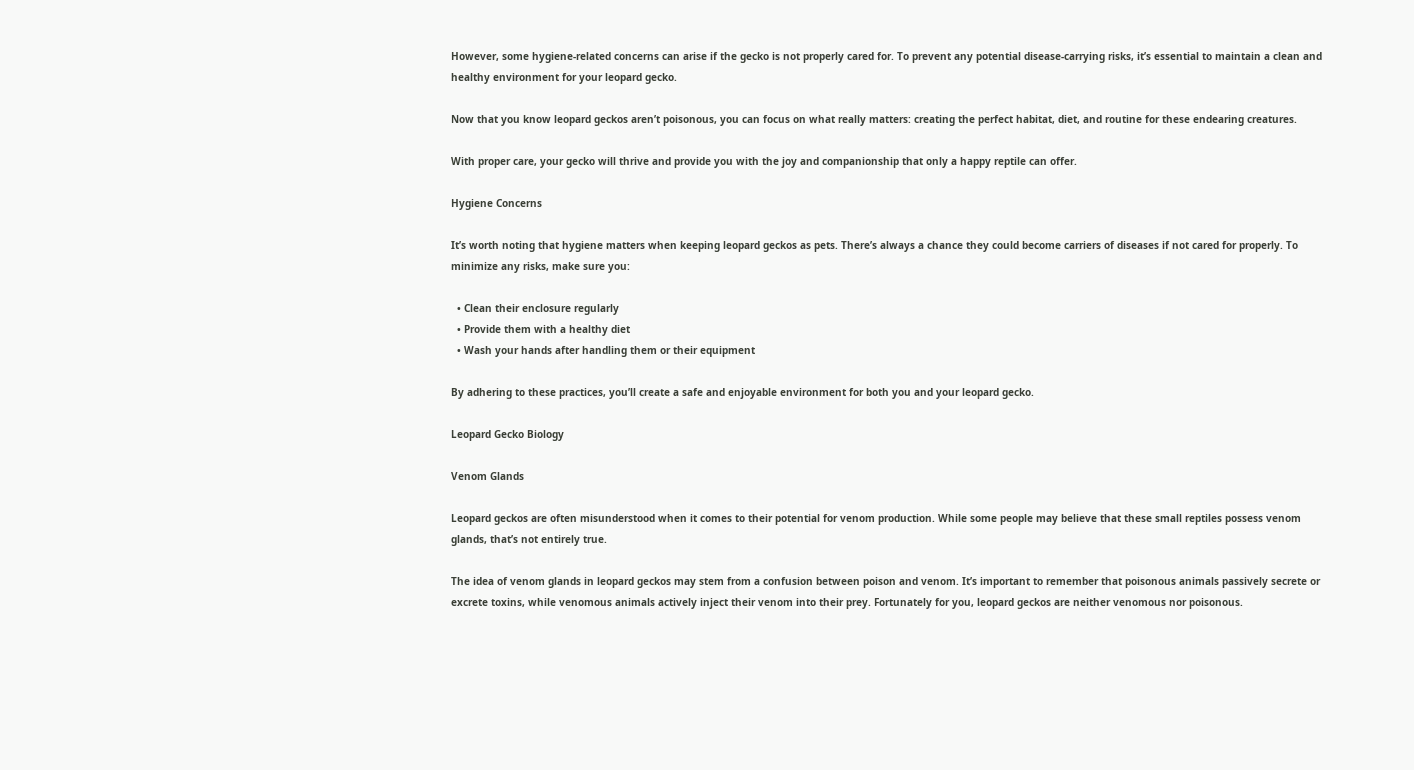However, some hygiene-related concerns can arise if the gecko is not properly cared for. To prevent any potential disease-carrying risks, it’s essential to maintain a clean and healthy environment for your leopard gecko.

Now that you know leopard geckos aren’t poisonous, you can focus on what really matters: creating the perfect habitat, diet, and routine for these endearing creatures.

With proper care, your gecko will thrive and provide you with the joy and companionship that only a happy reptile can offer.

Hygiene Concerns

It’s worth noting that hygiene matters when keeping leopard geckos as pets. There’s always a chance they could become carriers of diseases if not cared for properly. To minimize any risks, make sure you:

  • Clean their enclosure regularly
  • Provide them with a healthy diet
  • Wash your hands after handling them or their equipment

By adhering to these practices, you’ll create a safe and enjoyable environment for both you and your leopard gecko.

Leopard Gecko Biology

Venom Glands

Leopard geckos are often misunderstood when it comes to their potential for venom production. While some people may believe that these small reptiles possess venom glands, that’s not entirely true.

The idea of venom glands in leopard geckos may stem from a confusion between poison and venom. It’s important to remember that poisonous animals passively secrete or excrete toxins, while venomous animals actively inject their venom into their prey. Fortunately for you, leopard geckos are neither venomous nor poisonous.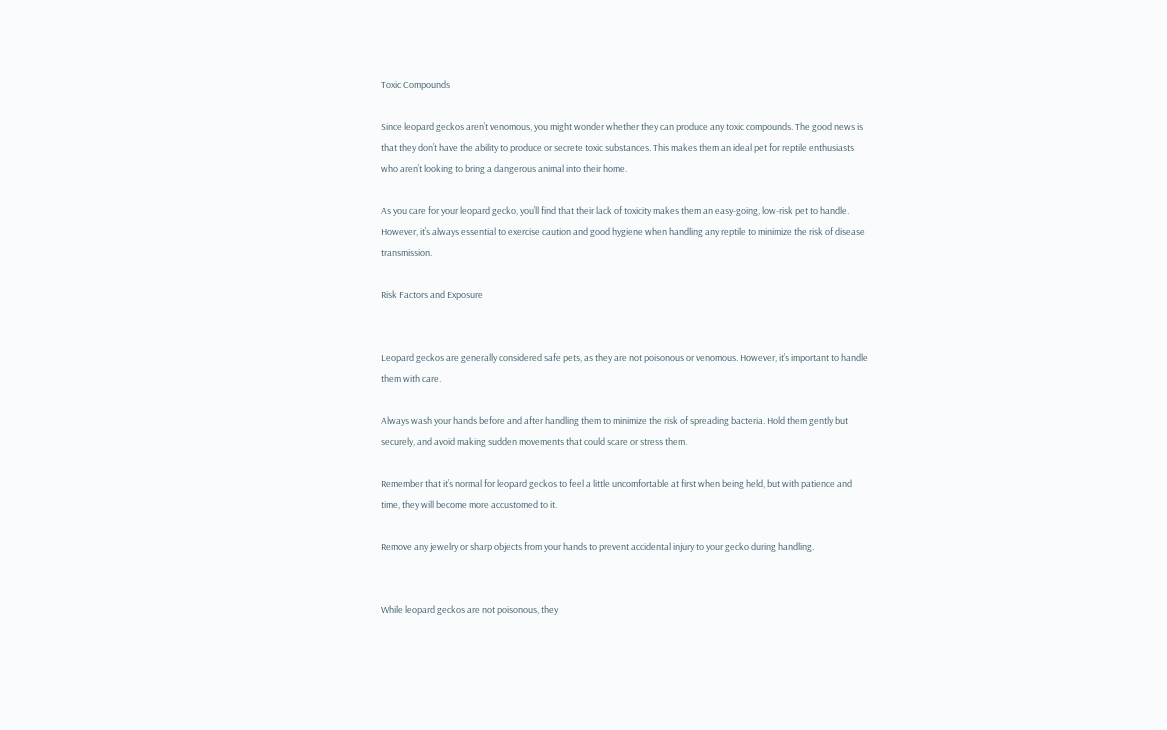Toxic Compounds

Since leopard geckos aren’t venomous, you might wonder whether they can produce any toxic compounds. The good news is that they don’t have the ability to produce or secrete toxic substances. This makes them an ideal pet for reptile enthusiasts who aren’t looking to bring a dangerous animal into their home.

As you care for your leopard gecko, you’ll find that their lack of toxicity makes them an easy-going, low-risk pet to handle. However, it’s always essential to exercise caution and good hygiene when handling any reptile to minimize the risk of disease transmission.

Risk Factors and Exposure


Leopard geckos are generally considered safe pets, as they are not poisonous or venomous. However, it’s important to handle them with care.

Always wash your hands before and after handling them to minimize the risk of spreading bacteria. Hold them gently but securely, and avoid making sudden movements that could scare or stress them.

Remember that it’s normal for leopard geckos to feel a little uncomfortable at first when being held, but with patience and time, they will become more accustomed to it.

Remove any jewelry or sharp objects from your hands to prevent accidental injury to your gecko during handling.


While leopard geckos are not poisonous, they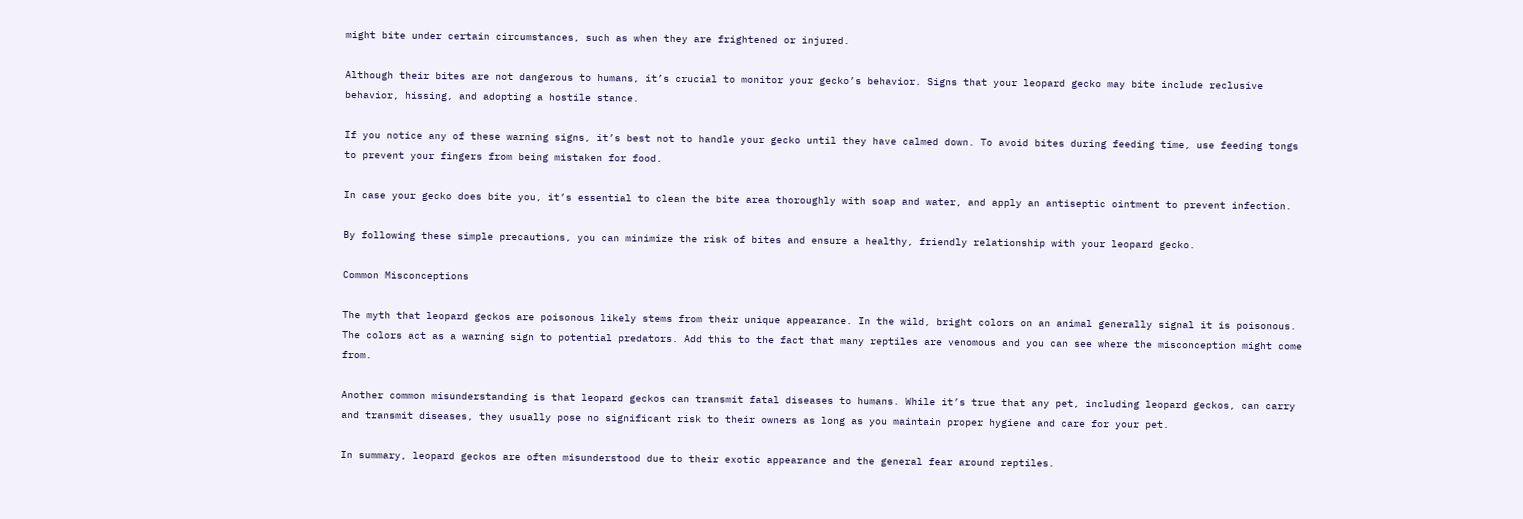might bite under certain circumstances, such as when they are frightened or injured.

Although their bites are not dangerous to humans, it’s crucial to monitor your gecko’s behavior. Signs that your leopard gecko may bite include reclusive behavior, hissing, and adopting a hostile stance.

If you notice any of these warning signs, it’s best not to handle your gecko until they have calmed down. To avoid bites during feeding time, use feeding tongs to prevent your fingers from being mistaken for food.

In case your gecko does bite you, it’s essential to clean the bite area thoroughly with soap and water, and apply an antiseptic ointment to prevent infection.

By following these simple precautions, you can minimize the risk of bites and ensure a healthy, friendly relationship with your leopard gecko.

Common Misconceptions

The myth that leopard geckos are poisonous likely stems from their unique appearance. In the wild, bright colors on an animal generally signal it is poisonous. The colors act as a warning sign to potential predators. Add this to the fact that many reptiles are venomous and you can see where the misconception might come from.

Another common misunderstanding is that leopard geckos can transmit fatal diseases to humans. While it’s true that any pet, including leopard geckos, can carry and transmit diseases, they usually pose no significant risk to their owners as long as you maintain proper hygiene and care for your pet.

In summary, leopard geckos are often misunderstood due to their exotic appearance and the general fear around reptiles.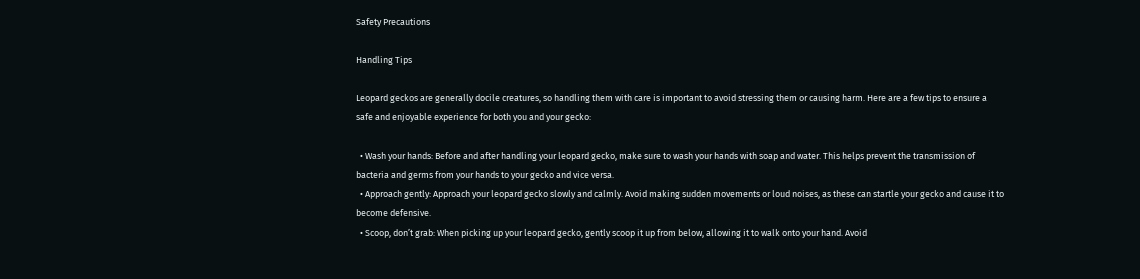Safety Precautions

Handling Tips

Leopard geckos are generally docile creatures, so handling them with care is important to avoid stressing them or causing harm. Here are a few tips to ensure a safe and enjoyable experience for both you and your gecko:

  • Wash your hands: Before and after handling your leopard gecko, make sure to wash your hands with soap and water. This helps prevent the transmission of bacteria and germs from your hands to your gecko and vice versa.
  • Approach gently: Approach your leopard gecko slowly and calmly. Avoid making sudden movements or loud noises, as these can startle your gecko and cause it to become defensive.
  • Scoop, don’t grab: When picking up your leopard gecko, gently scoop it up from below, allowing it to walk onto your hand. Avoid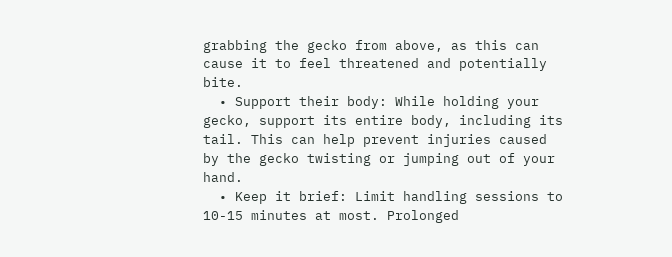grabbing the gecko from above, as this can cause it to feel threatened and potentially bite.
  • Support their body: While holding your gecko, support its entire body, including its tail. This can help prevent injuries caused by the gecko twisting or jumping out of your hand.
  • Keep it brief: Limit handling sessions to 10-15 minutes at most. Prolonged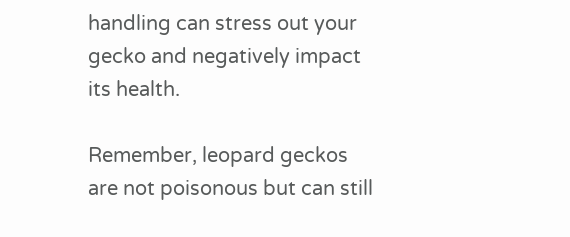handling can stress out your gecko and negatively impact its health.

Remember, leopard geckos are not poisonous but can still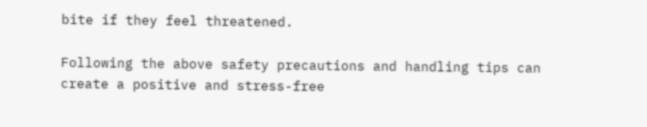bite if they feel threatened.

Following the above safety precautions and handling tips can create a positive and stress-free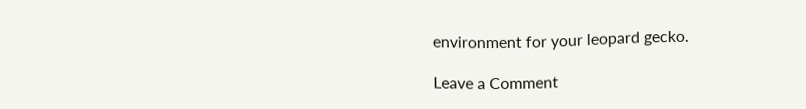environment for your leopard gecko.

Leave a Comment